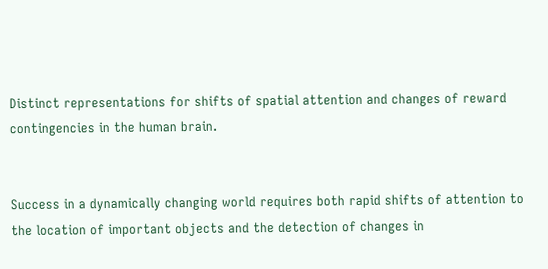Distinct representations for shifts of spatial attention and changes of reward contingencies in the human brain.


Success in a dynamically changing world requires both rapid shifts of attention to the location of important objects and the detection of changes in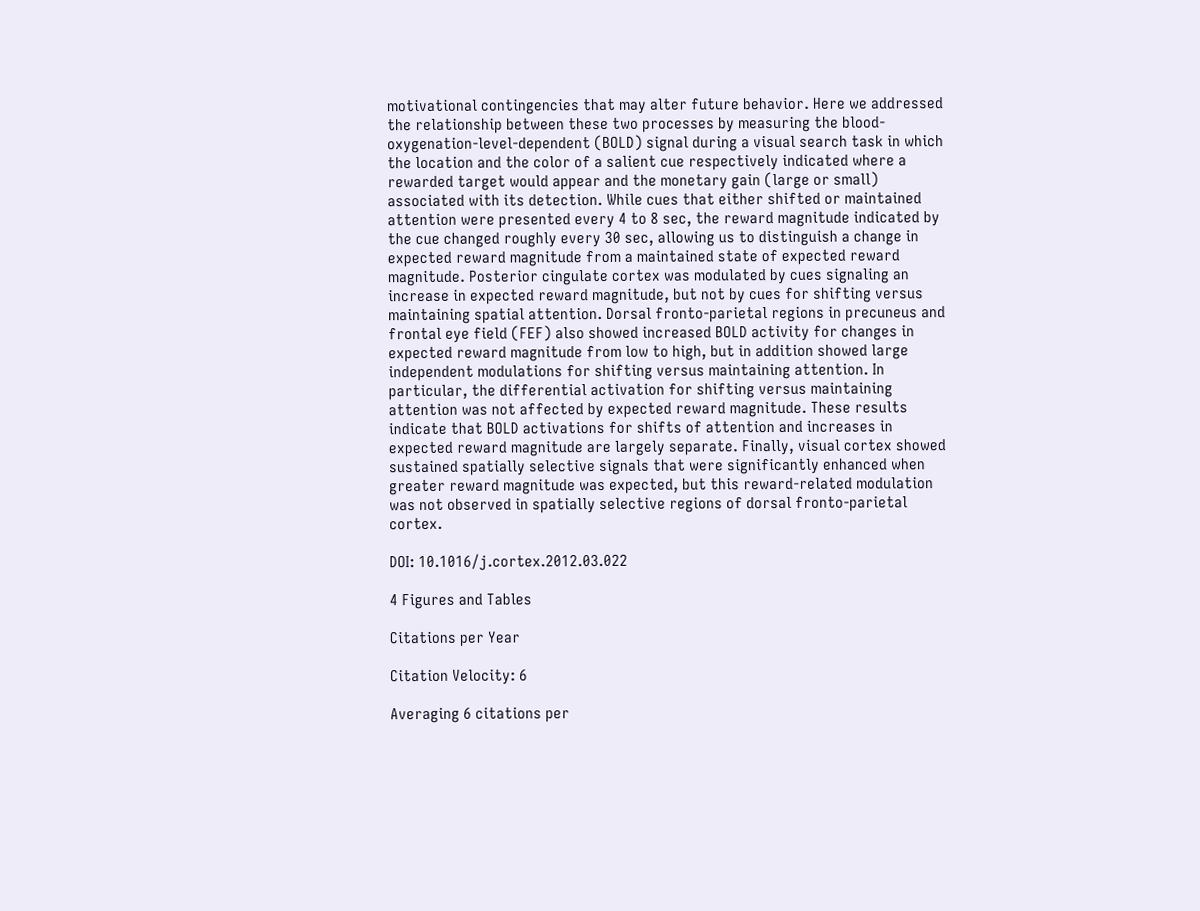motivational contingencies that may alter future behavior. Here we addressed the relationship between these two processes by measuring the blood-oxygenation-level-dependent (BOLD) signal during a visual search task in which the location and the color of a salient cue respectively indicated where a rewarded target would appear and the monetary gain (large or small) associated with its detection. While cues that either shifted or maintained attention were presented every 4 to 8 sec, the reward magnitude indicated by the cue changed roughly every 30 sec, allowing us to distinguish a change in expected reward magnitude from a maintained state of expected reward magnitude. Posterior cingulate cortex was modulated by cues signaling an increase in expected reward magnitude, but not by cues for shifting versus maintaining spatial attention. Dorsal fronto-parietal regions in precuneus and frontal eye field (FEF) also showed increased BOLD activity for changes in expected reward magnitude from low to high, but in addition showed large independent modulations for shifting versus maintaining attention. In particular, the differential activation for shifting versus maintaining attention was not affected by expected reward magnitude. These results indicate that BOLD activations for shifts of attention and increases in expected reward magnitude are largely separate. Finally, visual cortex showed sustained spatially selective signals that were significantly enhanced when greater reward magnitude was expected, but this reward-related modulation was not observed in spatially selective regions of dorsal fronto-parietal cortex.

DOI: 10.1016/j.cortex.2012.03.022

4 Figures and Tables

Citations per Year

Citation Velocity: 6

Averaging 6 citations per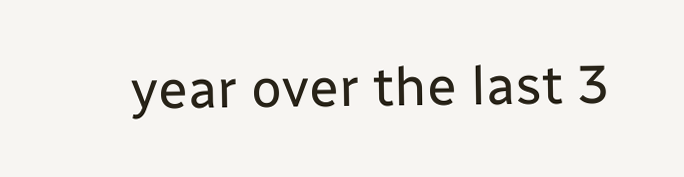year over the last 3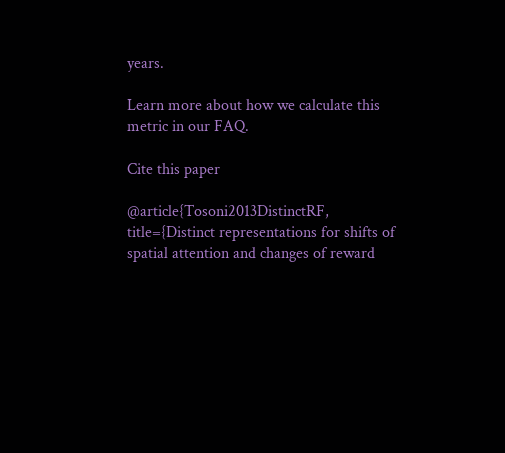years.

Learn more about how we calculate this metric in our FAQ.

Cite this paper

@article{Tosoni2013DistinctRF, title={Distinct representations for shifts of spatial attention and changes of reward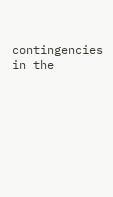contingencies in the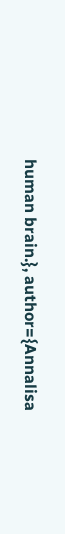human brain.}, author={Annalisa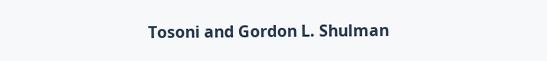Tosoni and Gordon L. Shulman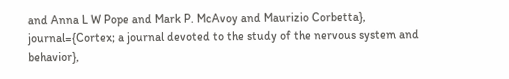and Anna L W Pope and Mark P. McAvoy and Maurizio Corbetta}, journal={Cortex; a journal devoted to the study of the nervous system and behavior},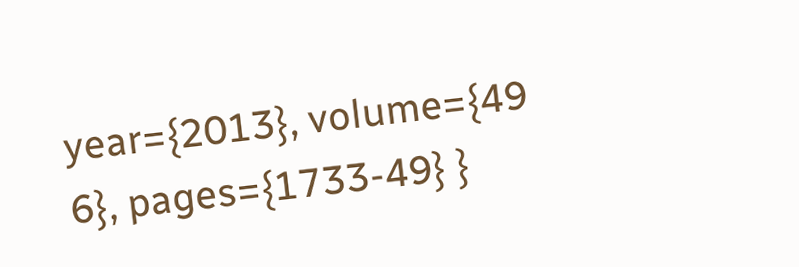year={2013}, volume={49 6}, pages={1733-49} }